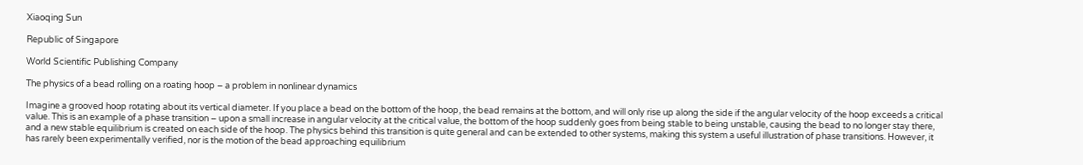Xiaoqing Sun

Republic of Singapore

World Scientific Publishing Company

The physics of a bead rolling on a roating hoop – a problem in nonlinear dynamics

Imagine a grooved hoop rotating about its vertical diameter. If you place a bead on the bottom of the hoop, the bead remains at the bottom, and will only rise up along the side if the angular velocity of the hoop exceeds a critical value. This is an example of a phase transition – upon a small increase in angular velocity at the critical value, the bottom of the hoop suddenly goes from being stable to being unstable, causing the bead to no longer stay there, and a new stable equilibrium is created on each side of the hoop. The physics behind this transition is quite general and can be extended to other systems, making this system a useful illustration of phase transitions. However, it has rarely been experimentally verified, nor is the motion of the bead approaching equilibrium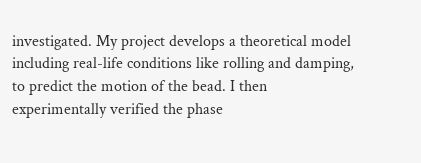investigated. My project develops a theoretical model including real-life conditions like rolling and damping, to predict the motion of the bead. I then experimentally verified the phase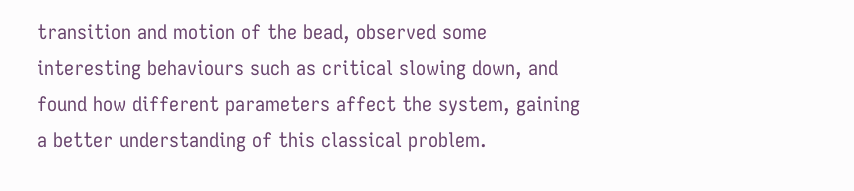transition and motion of the bead, observed some interesting behaviours such as critical slowing down, and found how different parameters affect the system, gaining a better understanding of this classical problem.